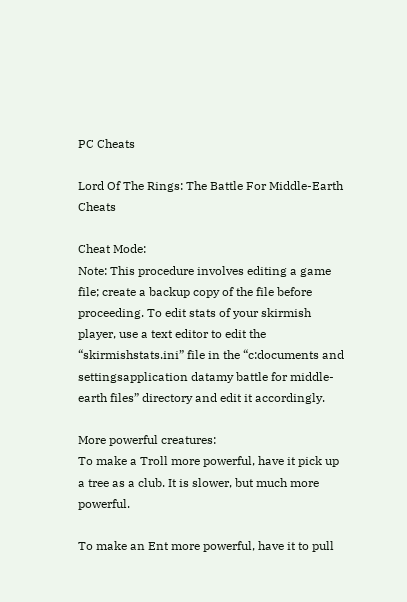PC Cheats

Lord Of The Rings: The Battle For Middle-Earth Cheats

Cheat Mode:
Note: This procedure involves editing a game file; create a backup copy of the file before proceeding. To edit stats of your skirmish player, use a text editor to edit the “skirmishstats.ini” file in the “c:documents and settingsapplication datamy battle for middle-earth files” directory and edit it accordingly.

More powerful creatures:
To make a Troll more powerful, have it pick up a tree as a club. It is slower, but much more powerful.

To make an Ent more powerful, have it to pull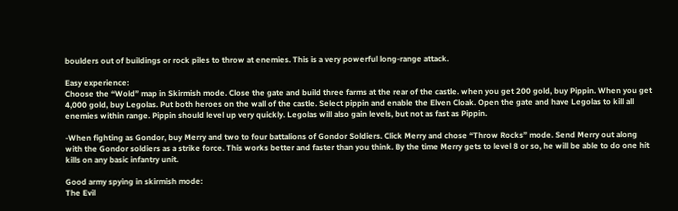boulders out of buildings or rock piles to throw at enemies. This is a very powerful long-range attack.

Easy experience:
Choose the “Wold” map in Skirmish mode. Close the gate and build three farms at the rear of the castle. when you get 200 gold, buy Pippin. When you get 4,000 gold, buy Legolas. Put both heroes on the wall of the castle. Select pippin and enable the Elven Cloak. Open the gate and have Legolas to kill all enemies within range. Pippin should level up very quickly. Legolas will also gain levels, but not as fast as Pippin.

-When fighting as Gondor, buy Merry and two to four battalions of Gondor Soldiers. Click Merry and chose “Throw Rocks” mode. Send Merry out along with the Gondor soldiers as a strike force. This works better and faster than you think. By the time Merry gets to level 8 or so, he will be able to do one hit kills on any basic infantry unit.

Good army spying in skirmish mode:
The Evil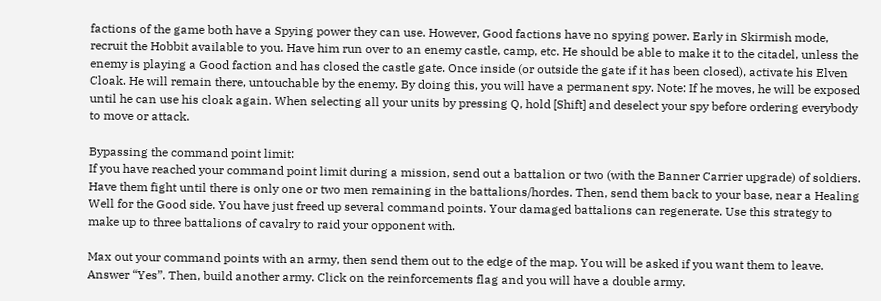factions of the game both have a Spying power they can use. However, Good factions have no spying power. Early in Skirmish mode, recruit the Hobbit available to you. Have him run over to an enemy castle, camp, etc. He should be able to make it to the citadel, unless the enemy is playing a Good faction and has closed the castle gate. Once inside (or outside the gate if it has been closed), activate his Elven Cloak. He will remain there, untouchable by the enemy. By doing this, you will have a permanent spy. Note: If he moves, he will be exposed until he can use his cloak again. When selecting all your units by pressing Q, hold [Shift] and deselect your spy before ordering everybody to move or attack.

Bypassing the command point limit:
If you have reached your command point limit during a mission, send out a battalion or two (with the Banner Carrier upgrade) of soldiers. Have them fight until there is only one or two men remaining in the battalions/hordes. Then, send them back to your base, near a Healing Well for the Good side. You have just freed up several command points. Your damaged battalions can regenerate. Use this strategy to make up to three battalions of cavalry to raid your opponent with.

Max out your command points with an army, then send them out to the edge of the map. You will be asked if you want them to leave. Answer “Yes”. Then, build another army. Click on the reinforcements flag and you will have a double army.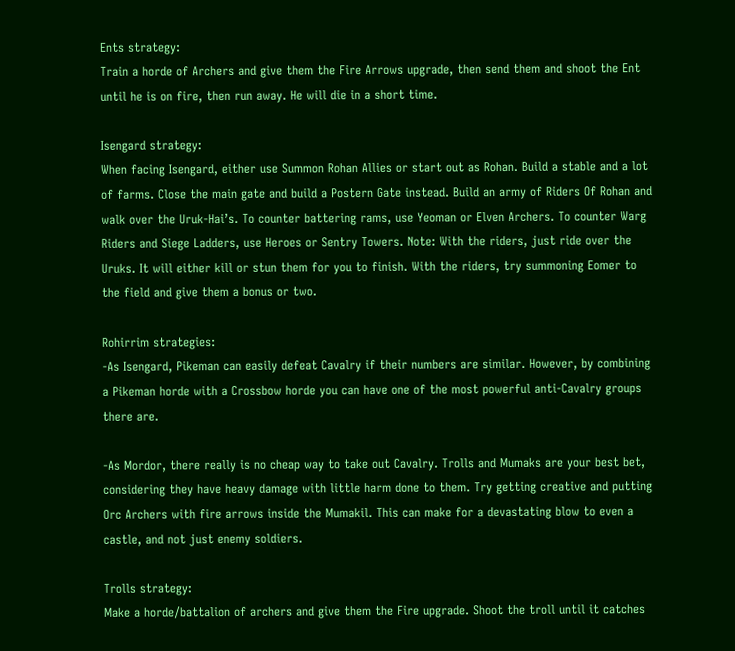Ents strategy:
Train a horde of Archers and give them the Fire Arrows upgrade, then send them and shoot the Ent until he is on fire, then run away. He will die in a short time.

Isengard strategy:
When facing Isengard, either use Summon Rohan Allies or start out as Rohan. Build a stable and a lot of farms. Close the main gate and build a Postern Gate instead. Build an army of Riders Of Rohan and walk over the Uruk-Hai’s. To counter battering rams, use Yeoman or Elven Archers. To counter Warg Riders and Siege Ladders, use Heroes or Sentry Towers. Note: With the riders, just ride over the Uruks. It will either kill or stun them for you to finish. With the riders, try summoning Eomer to the field and give them a bonus or two.

Rohirrim strategies:
-As Isengard, Pikeman can easily defeat Cavalry if their numbers are similar. However, by combining a Pikeman horde with a Crossbow horde you can have one of the most powerful anti-Cavalry groups there are.

-As Mordor, there really is no cheap way to take out Cavalry. Trolls and Mumaks are your best bet, considering they have heavy damage with little harm done to them. Try getting creative and putting Orc Archers with fire arrows inside the Mumakil. This can make for a devastating blow to even a castle, and not just enemy soldiers.

Trolls strategy:
Make a horde/battalion of archers and give them the Fire upgrade. Shoot the troll until it catches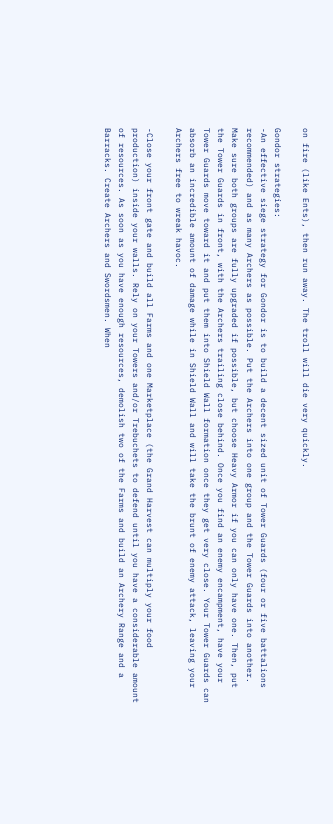on fire (like Ents), then run away. The troll will die very quickly.

Gondor strategies:
-An effective siege strategy for Gondor is to build a decent sized unit of Tower Guards (four or five battalions recommended) and as many Archers as possible. Put the Archers into one group and the Tower Guards into another. Make sure both groups are fully upgraded if possible, but choose Heavy Armor if you can only have one. Then, put the Tower Guards in front, with the Archers trailing close behind. Once you find an enemy encampment, have your Tower Guards move toward it and put them into Shield Wall formation once they get very close. Your Tower Guards can absorb an incredible amount of damage while in Shield Wall and will take the brunt of enemy attack, leaving your Archers free to wreak havoc.

-Close your front gate and build all Farms and one Marketplace (the Grand Harvest can multiply your food production) inside your walls. Rely on your Towers and/or Trebuchets to defend until you have a considerable amount of resources. As soon as you have enough resources, demolish two of the Farms and build an Archery Range and a Barracks. Create Archers and Swordsmen. When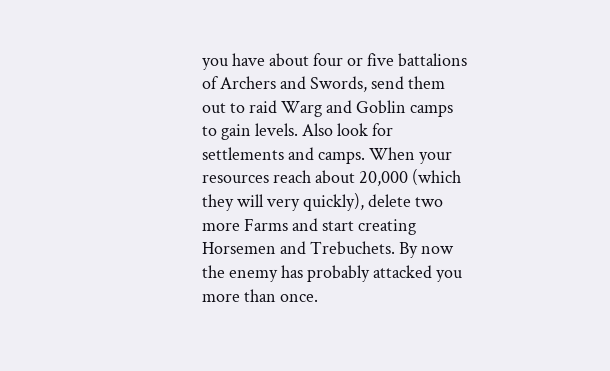you have about four or five battalions of Archers and Swords, send them out to raid Warg and Goblin camps to gain levels. Also look for settlements and camps. When your resources reach about 20,000 (which they will very quickly), delete two more Farms and start creating Horsemen and Trebuchets. By now the enemy has probably attacked you more than once.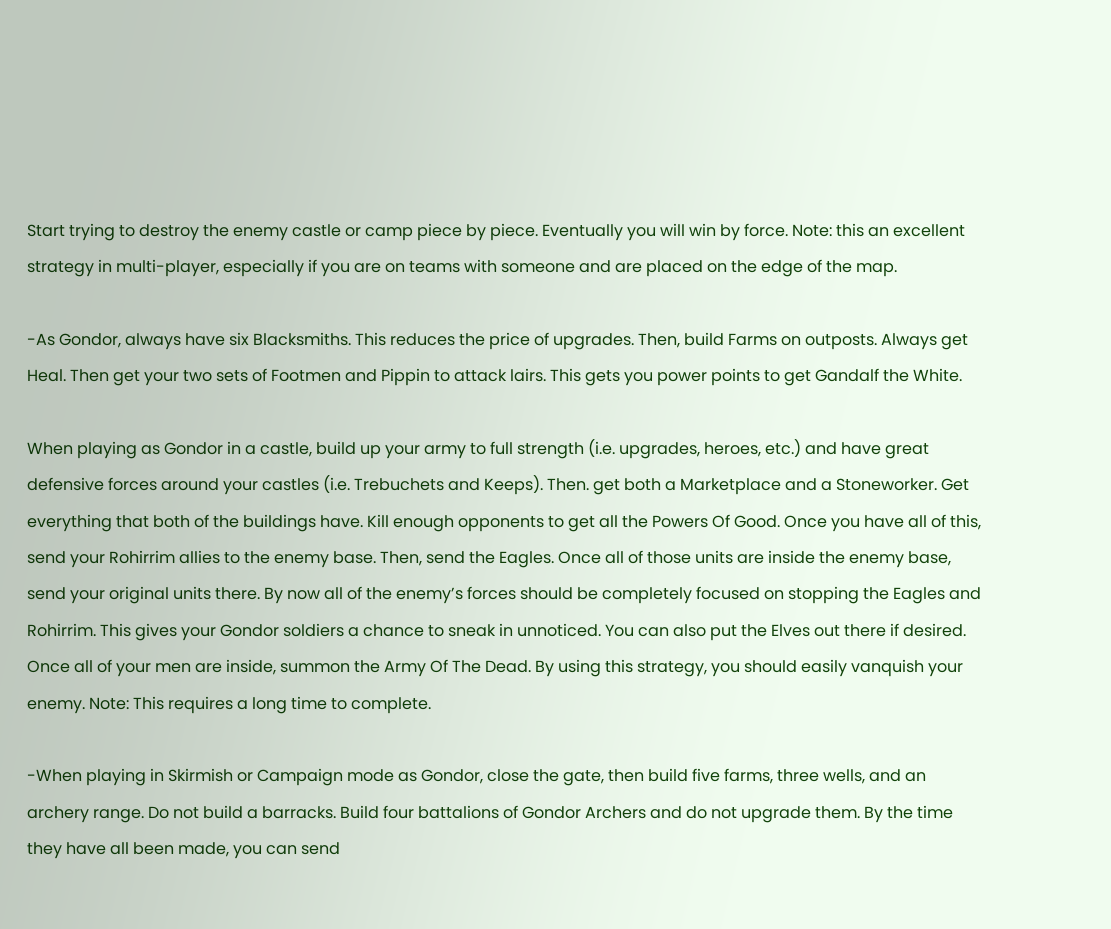Start trying to destroy the enemy castle or camp piece by piece. Eventually you will win by force. Note: this an excellent strategy in multi-player, especially if you are on teams with someone and are placed on the edge of the map.

-As Gondor, always have six Blacksmiths. This reduces the price of upgrades. Then, build Farms on outposts. Always get Heal. Then get your two sets of Footmen and Pippin to attack lairs. This gets you power points to get Gandalf the White.

When playing as Gondor in a castle, build up your army to full strength (i.e. upgrades, heroes, etc.) and have great defensive forces around your castles (i.e. Trebuchets and Keeps). Then. get both a Marketplace and a Stoneworker. Get everything that both of the buildings have. Kill enough opponents to get all the Powers Of Good. Once you have all of this, send your Rohirrim allies to the enemy base. Then, send the Eagles. Once all of those units are inside the enemy base, send your original units there. By now all of the enemy’s forces should be completely focused on stopping the Eagles and Rohirrim. This gives your Gondor soldiers a chance to sneak in unnoticed. You can also put the Elves out there if desired. Once all of your men are inside, summon the Army Of The Dead. By using this strategy, you should easily vanquish your enemy. Note: This requires a long time to complete.

-When playing in Skirmish or Campaign mode as Gondor, close the gate, then build five farms, three wells, and an archery range. Do not build a barracks. Build four battalions of Gondor Archers and do not upgrade them. By the time they have all been made, you can send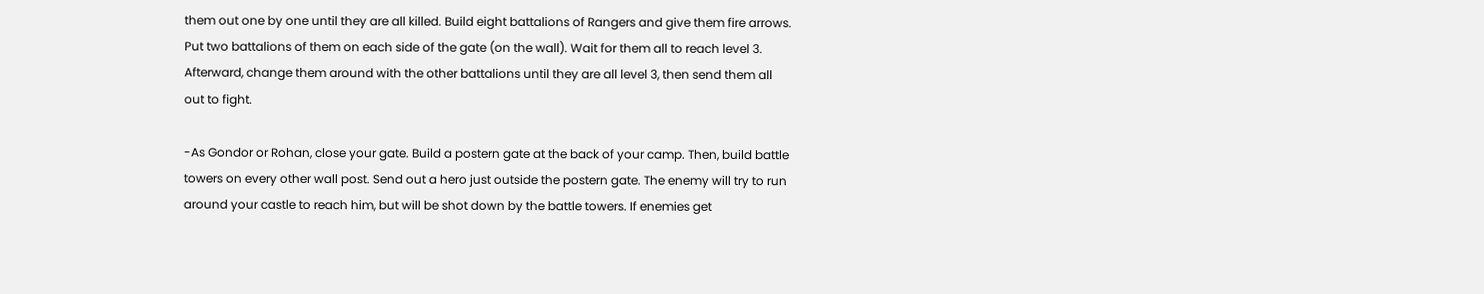them out one by one until they are all killed. Build eight battalions of Rangers and give them fire arrows. Put two battalions of them on each side of the gate (on the wall). Wait for them all to reach level 3. Afterward, change them around with the other battalions until they are all level 3, then send them all out to fight.

-As Gondor or Rohan, close your gate. Build a postern gate at the back of your camp. Then, build battle towers on every other wall post. Send out a hero just outside the postern gate. The enemy will try to run around your castle to reach him, but will be shot down by the battle towers. If enemies get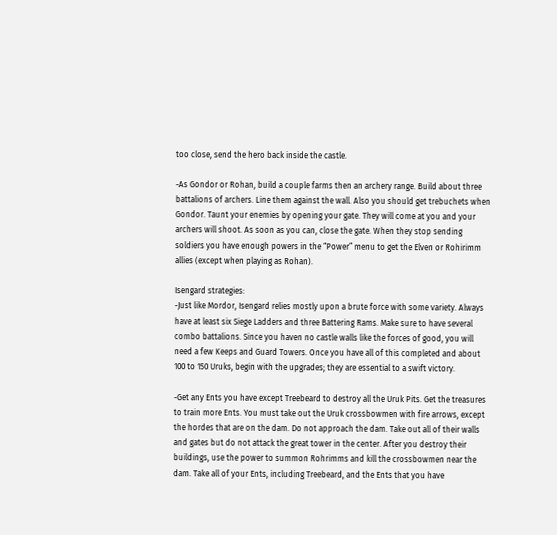too close, send the hero back inside the castle.

-As Gondor or Rohan, build a couple farms then an archery range. Build about three battalions of archers. Line them against the wall. Also you should get trebuchets when Gondor. Taunt your enemies by opening your gate. They will come at you and your archers will shoot. As soon as you can, close the gate. When they stop sending soldiers you have enough powers in the “Power” menu to get the Elven or Rohirimm allies (except when playing as Rohan).

Isengard strategies:
-Just like Mordor, Isengard relies mostly upon a brute force with some variety. Always have at least six Siege Ladders and three Battering Rams. Make sure to have several combo battalions. Since you haven no castle walls like the forces of good, you will need a few Keeps and Guard Towers. Once you have all of this completed and about 100 to 150 Uruks, begin with the upgrades; they are essential to a swift victory.

-Get any Ents you have except Treebeard to destroy all the Uruk Pits. Get the treasures to train more Ents. You must take out the Uruk crossbowmen with fire arrows, except the hordes that are on the dam. Do not approach the dam. Take out all of their walls and gates but do not attack the great tower in the center. After you destroy their buildings, use the power to summon Rohrimms and kill the crossbowmen near the dam. Take all of your Ents, including Treebeard, and the Ents that you have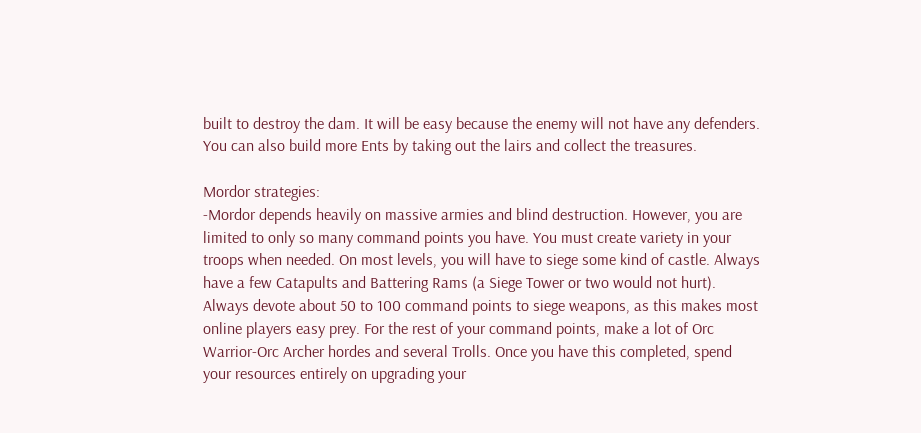built to destroy the dam. It will be easy because the enemy will not have any defenders. You can also build more Ents by taking out the lairs and collect the treasures.

Mordor strategies:
-Mordor depends heavily on massive armies and blind destruction. However, you are limited to only so many command points you have. You must create variety in your troops when needed. On most levels, you will have to siege some kind of castle. Always have a few Catapults and Battering Rams (a Siege Tower or two would not hurt). Always devote about 50 to 100 command points to siege weapons, as this makes most online players easy prey. For the rest of your command points, make a lot of Orc Warrior-Orc Archer hordes and several Trolls. Once you have this completed, spend your resources entirely on upgrading your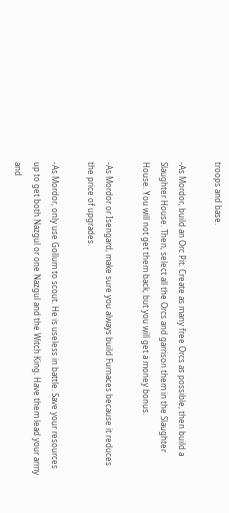troops and base.

-As Mordor, build an Orc Pit. Create as many free Orcs as possible, then build a Slaughter House. Then, select all the Orcs and garrison them in the Slaughter House. You will not get them back, but you will get a money bonus.

-As Mordor or Isengard, make sure you always build Furnaces because it reduces the price of upgrades.

-As Mordor, only use Gollum to scout. He is useless in battle. Save your resources up to get both Nazgul or one Nazgul and the Witch King. Have them lead your army and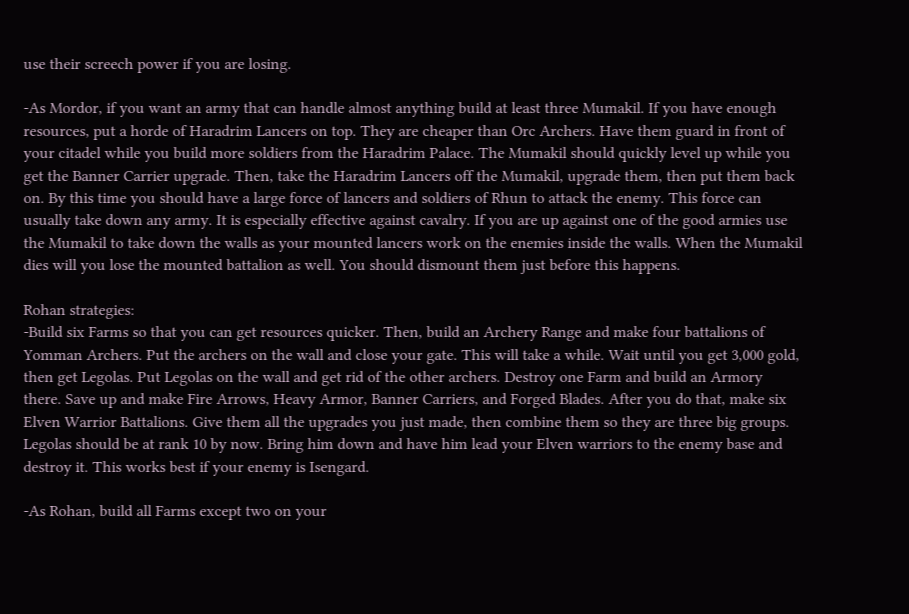use their screech power if you are losing.

-As Mordor, if you want an army that can handle almost anything build at least three Mumakil. If you have enough resources, put a horde of Haradrim Lancers on top. They are cheaper than Orc Archers. Have them guard in front of your citadel while you build more soldiers from the Haradrim Palace. The Mumakil should quickly level up while you get the Banner Carrier upgrade. Then, take the Haradrim Lancers off the Mumakil, upgrade them, then put them back on. By this time you should have a large force of lancers and soldiers of Rhun to attack the enemy. This force can usually take down any army. It is especially effective against cavalry. If you are up against one of the good armies use the Mumakil to take down the walls as your mounted lancers work on the enemies inside the walls. When the Mumakil dies will you lose the mounted battalion as well. You should dismount them just before this happens.

Rohan strategies:
-Build six Farms so that you can get resources quicker. Then, build an Archery Range and make four battalions of Yomman Archers. Put the archers on the wall and close your gate. This will take a while. Wait until you get 3,000 gold, then get Legolas. Put Legolas on the wall and get rid of the other archers. Destroy one Farm and build an Armory there. Save up and make Fire Arrows, Heavy Armor, Banner Carriers, and Forged Blades. After you do that, make six Elven Warrior Battalions. Give them all the upgrades you just made, then combine them so they are three big groups. Legolas should be at rank 10 by now. Bring him down and have him lead your Elven warriors to the enemy base and destroy it. This works best if your enemy is Isengard.

-As Rohan, build all Farms except two on your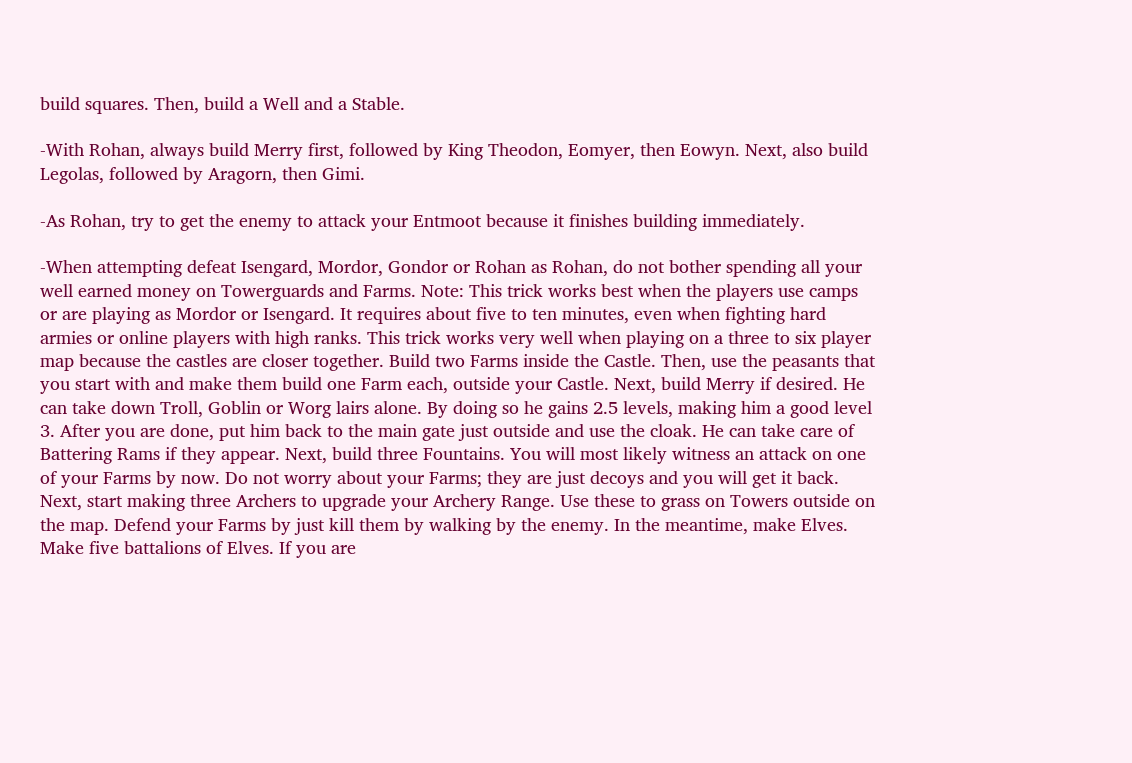build squares. Then, build a Well and a Stable.

-With Rohan, always build Merry first, followed by King Theodon, Eomyer, then Eowyn. Next, also build Legolas, followed by Aragorn, then Gimi.

-As Rohan, try to get the enemy to attack your Entmoot because it finishes building immediately.

-When attempting defeat Isengard, Mordor, Gondor or Rohan as Rohan, do not bother spending all your well earned money on Towerguards and Farms. Note: This trick works best when the players use camps or are playing as Mordor or Isengard. It requires about five to ten minutes, even when fighting hard armies or online players with high ranks. This trick works very well when playing on a three to six player map because the castles are closer together. Build two Farms inside the Castle. Then, use the peasants that you start with and make them build one Farm each, outside your Castle. Next, build Merry if desired. He can take down Troll, Goblin or Worg lairs alone. By doing so he gains 2.5 levels, making him a good level 3. After you are done, put him back to the main gate just outside and use the cloak. He can take care of Battering Rams if they appear. Next, build three Fountains. You will most likely witness an attack on one of your Farms by now. Do not worry about your Farms; they are just decoys and you will get it back. Next, start making three Archers to upgrade your Archery Range. Use these to grass on Towers outside on the map. Defend your Farms by just kill them by walking by the enemy. In the meantime, make Elves. Make five battalions of Elves. If you are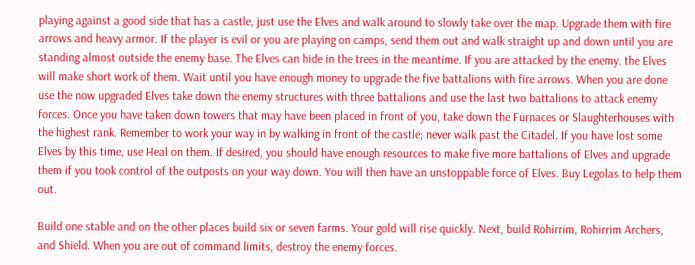playing against a good side that has a castle, just use the Elves and walk around to slowly take over the map. Upgrade them with fire arrows and heavy armor. If the player is evil or you are playing on camps, send them out and walk straight up and down until you are standing almost outside the enemy base. The Elves can hide in the trees in the meantime. If you are attacked by the enemy. the Elves will make short work of them. Wait until you have enough money to upgrade the five battalions with fire arrows. When you are done use the now upgraded Elves take down the enemy structures with three battalions and use the last two battalions to attack enemy forces. Once you have taken down towers that may have been placed in front of you, take down the Furnaces or Slaughterhouses with the highest rank. Remember to work your way in by walking in front of the castle; never walk past the Citadel. If you have lost some Elves by this time, use Heal on them. If desired, you should have enough resources to make five more battalions of Elves and upgrade them if you took control of the outposts on your way down. You will then have an unstoppable force of Elves. Buy Legolas to help them out.

Build one stable and on the other places build six or seven farms. Your gold will rise quickly. Next, build Rohirrim, Rohirrim Archers, and Shield. When you are out of command limits, destroy the enemy forces.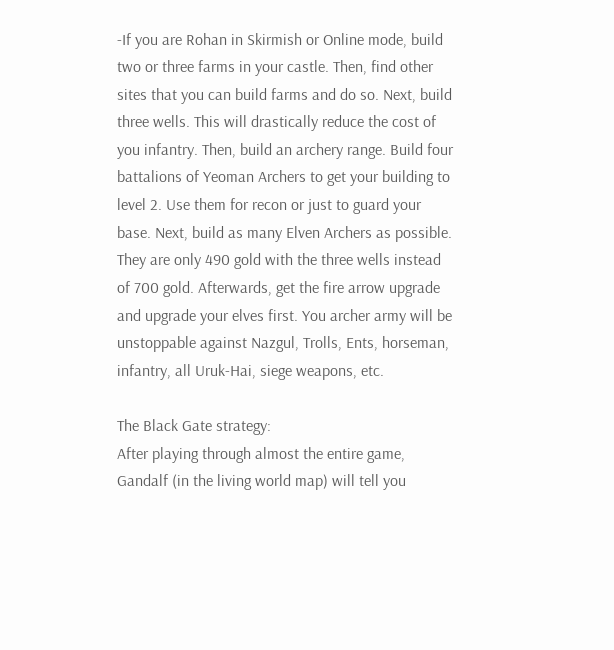-If you are Rohan in Skirmish or Online mode, build two or three farms in your castle. Then, find other sites that you can build farms and do so. Next, build three wells. This will drastically reduce the cost of you infantry. Then, build an archery range. Build four battalions of Yeoman Archers to get your building to level 2. Use them for recon or just to guard your base. Next, build as many Elven Archers as possible. They are only 490 gold with the three wells instead of 700 gold. Afterwards, get the fire arrow upgrade and upgrade your elves first. You archer army will be unstoppable against Nazgul, Trolls, Ents, horseman, infantry, all Uruk-Hai, siege weapons, etc.

The Black Gate strategy:
After playing through almost the entire game, Gandalf (in the living world map) will tell you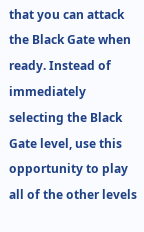that you can attack the Black Gate when ready. Instead of immediately selecting the Black Gate level, use this opportunity to play all of the other levels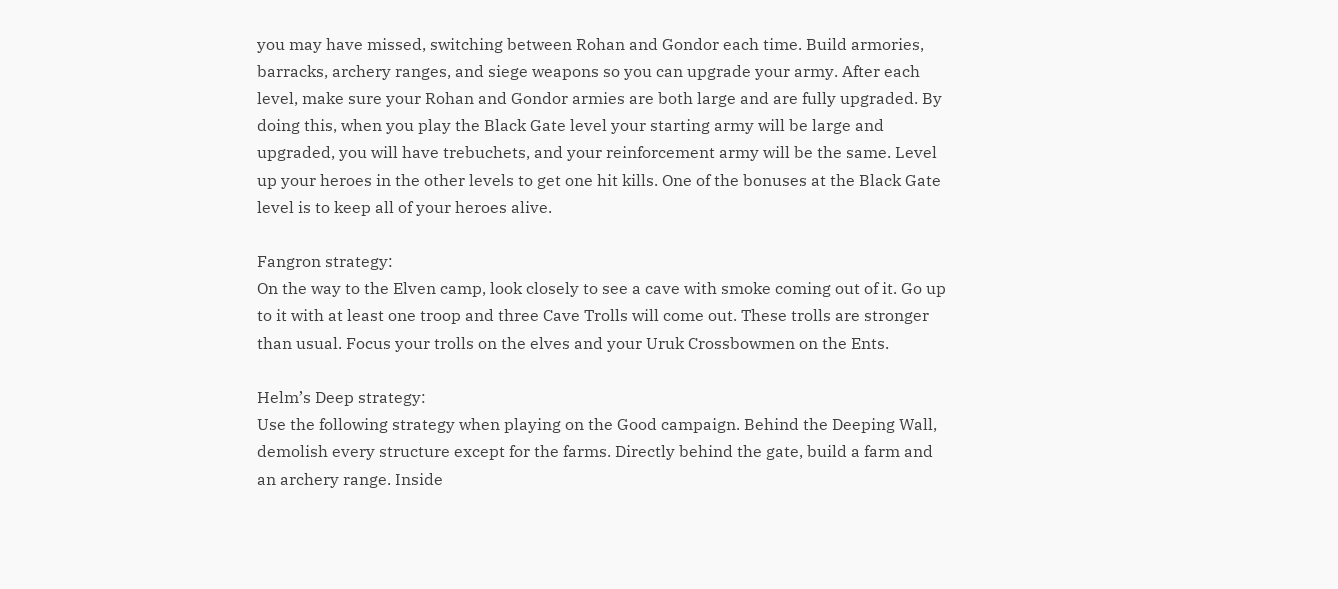you may have missed, switching between Rohan and Gondor each time. Build armories, barracks, archery ranges, and siege weapons so you can upgrade your army. After each level, make sure your Rohan and Gondor armies are both large and are fully upgraded. By doing this, when you play the Black Gate level your starting army will be large and upgraded, you will have trebuchets, and your reinforcement army will be the same. Level up your heroes in the other levels to get one hit kills. One of the bonuses at the Black Gate level is to keep all of your heroes alive.

Fangron strategy:
On the way to the Elven camp, look closely to see a cave with smoke coming out of it. Go up to it with at least one troop and three Cave Trolls will come out. These trolls are stronger than usual. Focus your trolls on the elves and your Uruk Crossbowmen on the Ents.

Helm’s Deep strategy:
Use the following strategy when playing on the Good campaign. Behind the Deeping Wall, demolish every structure except for the farms. Directly behind the gate, build a farm and an archery range. Inside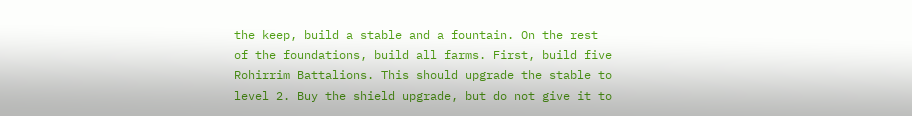the keep, build a stable and a fountain. On the rest of the foundations, build all farms. First, build five Rohirrim Battalions. This should upgrade the stable to level 2. Buy the shield upgrade, but do not give it to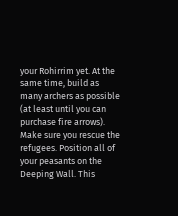your Rohirrim yet. At the same time, build as many archers as possible (at least until you can purchase fire arrows). Make sure you rescue the refugees. Position all of your peasants on the Deeping Wall. This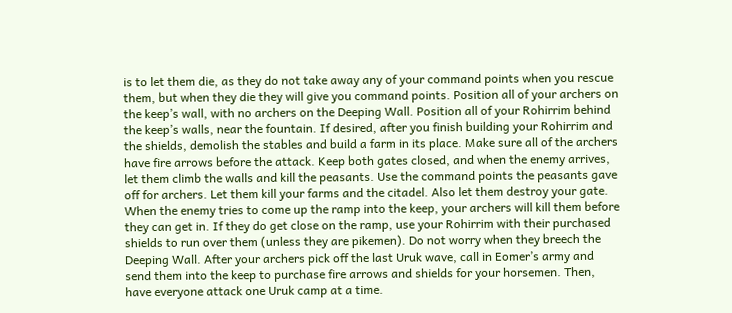is to let them die, as they do not take away any of your command points when you rescue them, but when they die they will give you command points. Position all of your archers on the keep’s wall, with no archers on the Deeping Wall. Position all of your Rohirrim behind the keep’s walls, near the fountain. If desired, after you finish building your Rohirrim and the shields, demolish the stables and build a farm in its place. Make sure all of the archers have fire arrows before the attack. Keep both gates closed, and when the enemy arrives, let them climb the walls and kill the peasants. Use the command points the peasants gave off for archers. Let them kill your farms and the citadel. Also let them destroy your gate. When the enemy tries to come up the ramp into the keep, your archers will kill them before they can get in. If they do get close on the ramp, use your Rohirrim with their purchased shields to run over them (unless they are pikemen). Do not worry when they breech the Deeping Wall. After your archers pick off the last Uruk wave, call in Eomer’s army and send them into the keep to purchase fire arrows and shields for your horsemen. Then, have everyone attack one Uruk camp at a time.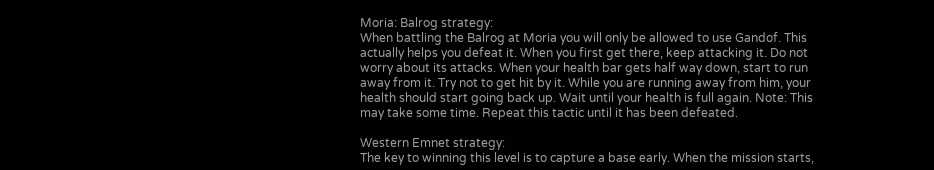Moria: Balrog strategy:
When battling the Balrog at Moria you will only be allowed to use Gandof. This actually helps you defeat it. When you first get there, keep attacking it. Do not worry about its attacks. When your health bar gets half way down, start to run away from it. Try not to get hit by it. While you are running away from him, your health should start going back up. Wait until your health is full again. Note: This may take some time. Repeat this tactic until it has been defeated.

Western Emnet strategy:
The key to winning this level is to capture a base early. When the mission starts,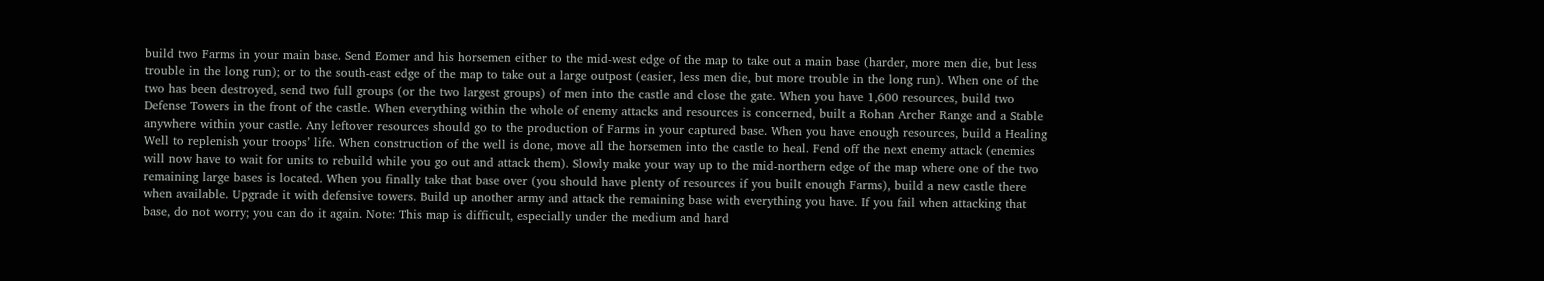build two Farms in your main base. Send Eomer and his horsemen either to the mid-west edge of the map to take out a main base (harder, more men die, but less trouble in the long run); or to the south-east edge of the map to take out a large outpost (easier, less men die, but more trouble in the long run). When one of the two has been destroyed, send two full groups (or the two largest groups) of men into the castle and close the gate. When you have 1,600 resources, build two Defense Towers in the front of the castle. When everything within the whole of enemy attacks and resources is concerned, built a Rohan Archer Range and a Stable anywhere within your castle. Any leftover resources should go to the production of Farms in your captured base. When you have enough resources, build a Healing Well to replenish your troops’ life. When construction of the well is done, move all the horsemen into the castle to heal. Fend off the next enemy attack (enemies will now have to wait for units to rebuild while you go out and attack them). Slowly make your way up to the mid-northern edge of the map where one of the two remaining large bases is located. When you finally take that base over (you should have plenty of resources if you built enough Farms), build a new castle there when available. Upgrade it with defensive towers. Build up another army and attack the remaining base with everything you have. If you fail when attacking that base, do not worry; you can do it again. Note: This map is difficult, especially under the medium and hard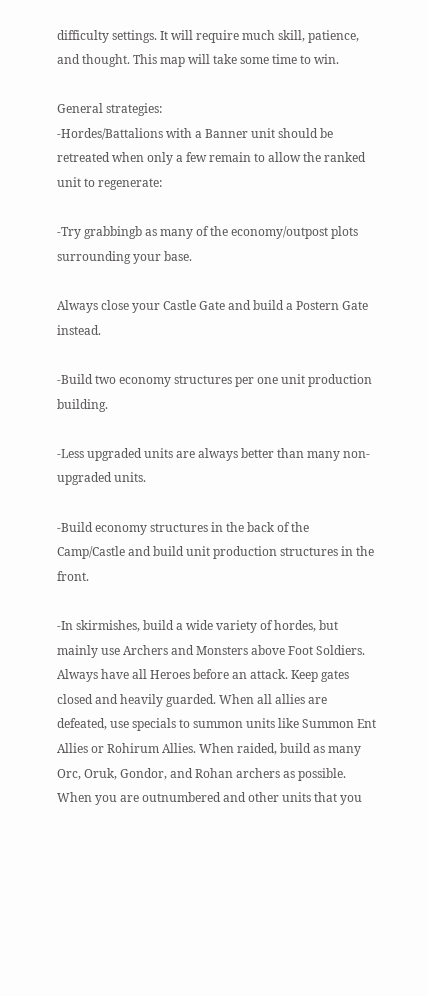difficulty settings. It will require much skill, patience, and thought. This map will take some time to win.

General strategies:
-Hordes/Battalions with a Banner unit should be retreated when only a few remain to allow the ranked unit to regenerate:

-Try grabbingb as many of the economy/outpost plots surrounding your base.

Always close your Castle Gate and build a Postern Gate instead.

-Build two economy structures per one unit production building.

-Less upgraded units are always better than many non-upgraded units.

-Build economy structures in the back of the Camp/Castle and build unit production structures in the front.

-In skirmishes, build a wide variety of hordes, but mainly use Archers and Monsters above Foot Soldiers. Always have all Heroes before an attack. Keep gates closed and heavily guarded. When all allies are defeated, use specials to summon units like Summon Ent Allies or Rohirum Allies. When raided, build as many Orc, Oruk, Gondor, and Rohan archers as possible. When you are outnumbered and other units that you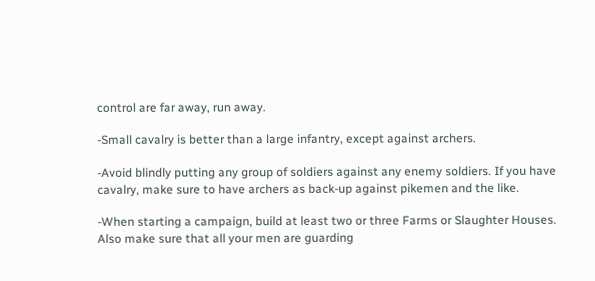control are far away, run away.

-Small cavalry is better than a large infantry, except against archers.

-Avoid blindly putting any group of soldiers against any enemy soldiers. If you have cavalry, make sure to have archers as back-up against pikemen and the like.

-When starting a campaign, build at least two or three Farms or Slaughter Houses. Also make sure that all your men are guarding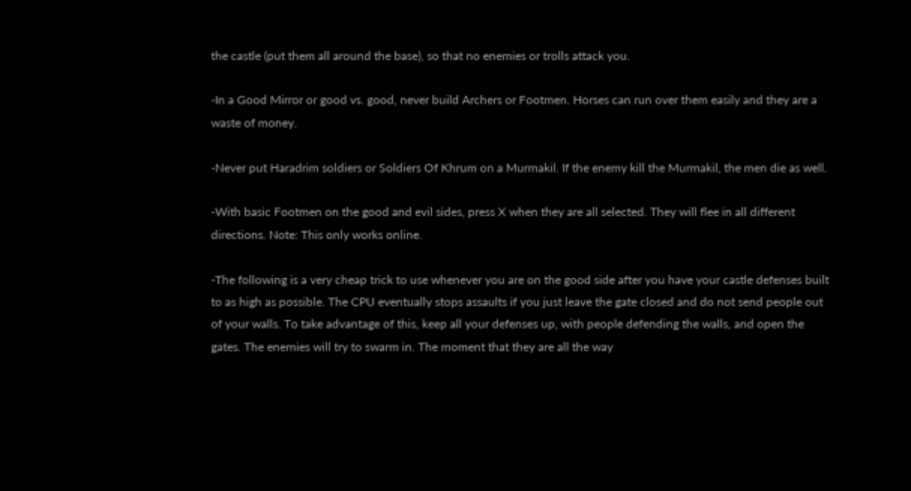the castle (put them all around the base), so that no enemies or trolls attack you.

-In a Good Mirror or good vs. good, never build Archers or Footmen. Horses can run over them easily and they are a waste of money.

-Never put Haradrim soldiers or Soldiers Of Khrum on a Murmakil. If the enemy kill the Murmakil, the men die as well.

-With basic Footmen on the good and evil sides, press X when they are all selected. They will flee in all different directions. Note: This only works online.

-The following is a very cheap trick to use whenever you are on the good side after you have your castle defenses built to as high as possible. The CPU eventually stops assaults if you just leave the gate closed and do not send people out of your walls. To take advantage of this, keep all your defenses up, with people defending the walls, and open the gates. The enemies will try to swarm in. The moment that they are all the way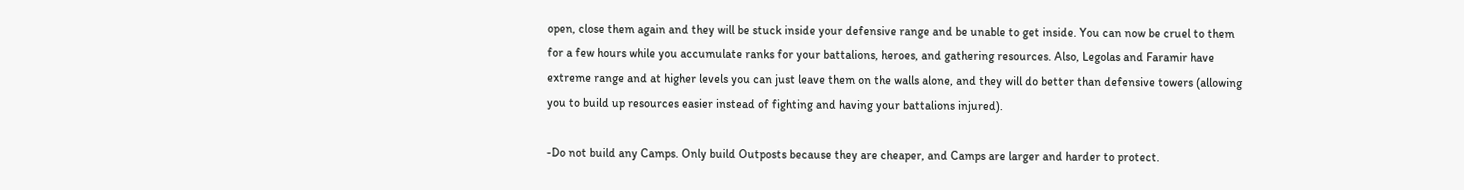open, close them again and they will be stuck inside your defensive range and be unable to get inside. You can now be cruel to them for a few hours while you accumulate ranks for your battalions, heroes, and gathering resources. Also, Legolas and Faramir have extreme range and at higher levels you can just leave them on the walls alone, and they will do better than defensive towers (allowing you to build up resources easier instead of fighting and having your battalions injured).

-Do not build any Camps. Only build Outposts because they are cheaper, and Camps are larger and harder to protect.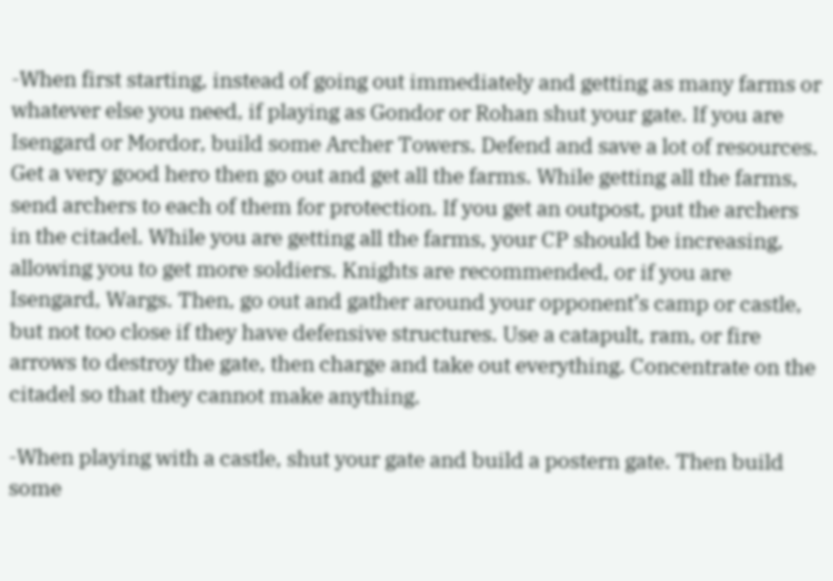-When first starting, instead of going out immediately and getting as many farms or whatever else you need, if playing as Gondor or Rohan shut your gate. If you are Isengard or Mordor, build some Archer Towers. Defend and save a lot of resources. Get a very good hero then go out and get all the farms. While getting all the farms, send archers to each of them for protection. If you get an outpost, put the archers in the citadel. While you are getting all the farms, your CP should be increasing, allowing you to get more soldiers. Knights are recommended, or if you are Isengard, Wargs. Then, go out and gather around your opponent’s camp or castle, but not too close if they have defensive structures. Use a catapult, ram, or fire arrows to destroy the gate, then charge and take out everything. Concentrate on the citadel so that they cannot make anything.

-When playing with a castle, shut your gate and build a postern gate. Then build some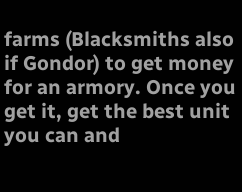farms (Blacksmiths also if Gondor) to get money for an armory. Once you get it, get the best unit you can and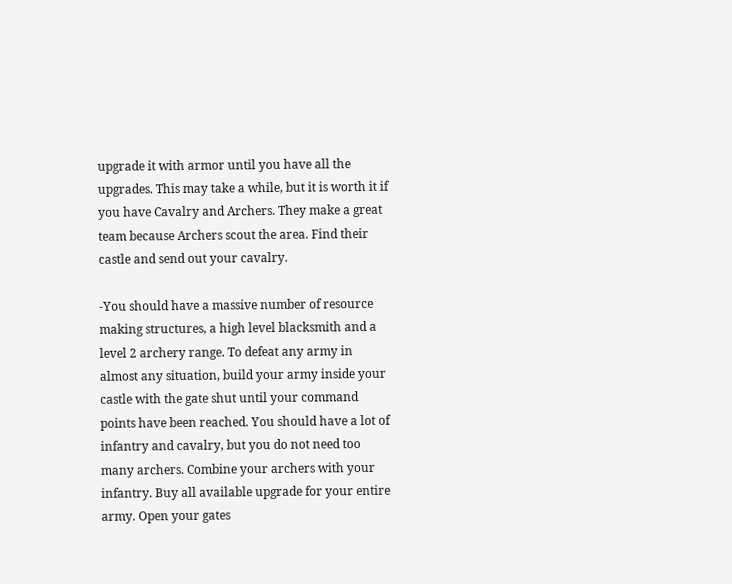upgrade it with armor until you have all the upgrades. This may take a while, but it is worth it if you have Cavalry and Archers. They make a great team because Archers scout the area. Find their castle and send out your cavalry.

-You should have a massive number of resource making structures, a high level blacksmith and a level 2 archery range. To defeat any army in almost any situation, build your army inside your castle with the gate shut until your command points have been reached. You should have a lot of infantry and cavalry, but you do not need too many archers. Combine your archers with your infantry. Buy all available upgrade for your entire army. Open your gates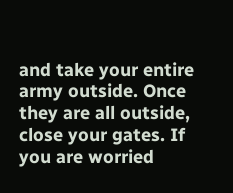and take your entire army outside. Once they are all outside, close your gates. If you are worried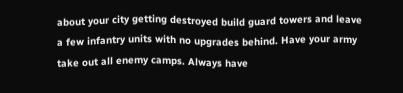about your city getting destroyed build guard towers and leave a few infantry units with no upgrades behind. Have your army take out all enemy camps. Always have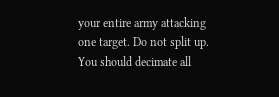your entire army attacking one target. Do not split up. You should decimate all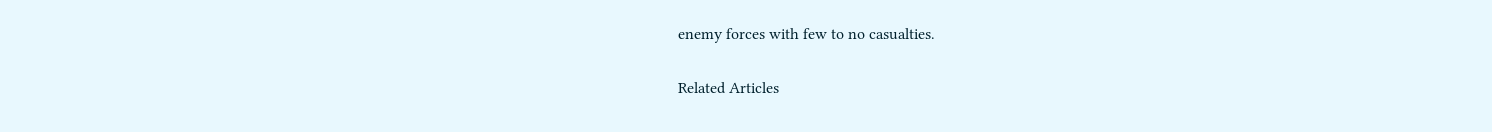enemy forces with few to no casualties.

Related Articles